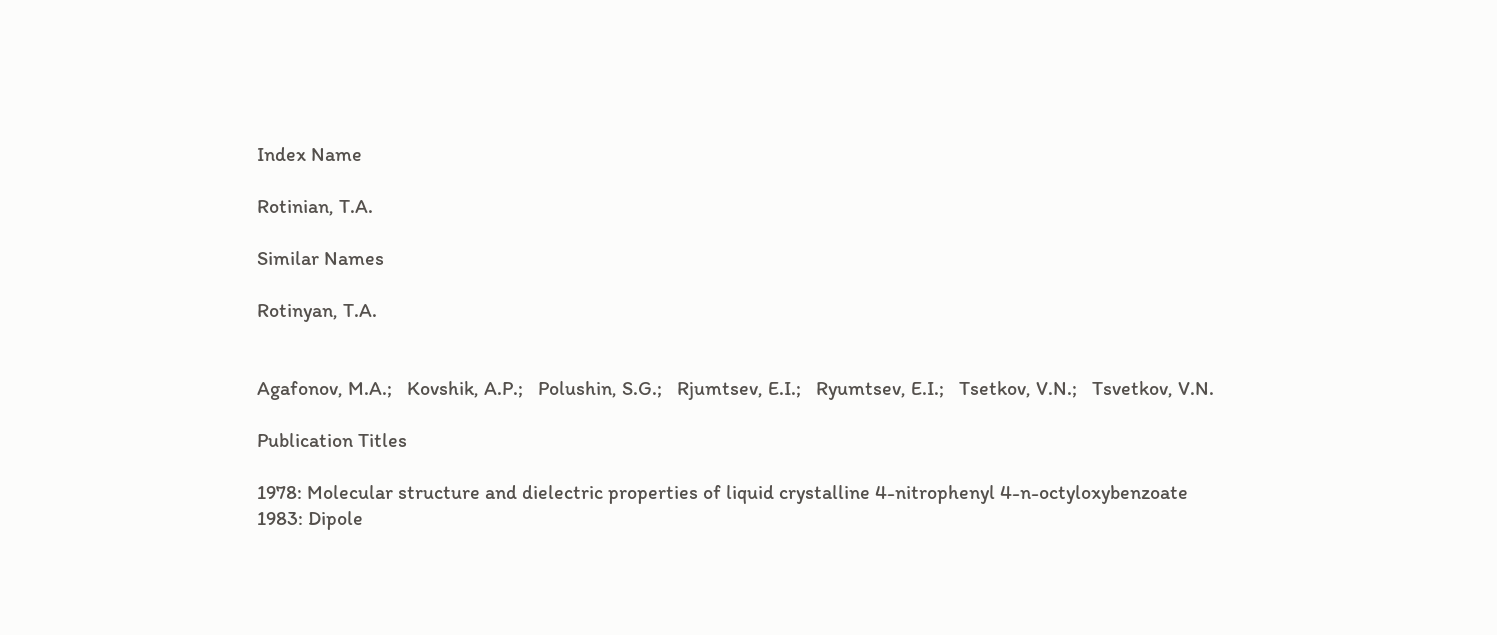Index Name

Rotinian, T.A.

Similar Names

Rotinyan, T.A.


Agafonov, M.A.;   Kovshik, A.P.;   Polushin, S.G.;   Rjumtsev, E.I.;   Ryumtsev, E.I.;   Tsetkov, V.N.;   Tsvetkov, V.N.

Publication Titles

1978: Molecular structure and dielectric properties of liquid crystalline 4-nitrophenyl 4-n-octyloxybenzoate
1983: Dipole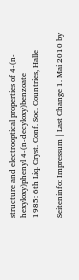structure and electrooptical properties of 4-(n-hexyloxy)phenyl 4-(n-decyloxy)benzoate
1985: 6th Liq. Cryst. Conf. Soc. Countries, Halle

Seiteninfo: Impressum | Last Change 1. Mai 2010 by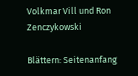Volkmar Vill und Ron Zenczykowski

Blättern: Seitenanfang